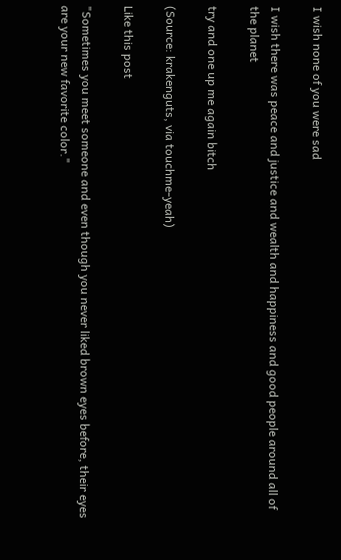I wish none of you were sad

I wish there was peace and justice and wealth and happiness and good people around all of the planet

try and one up me again bitch

(Source: krakenguts, via touchme-yeah)

Like this post

"Sometimes you meet someone and even though you never liked brown eyes before, their eyes are your new favorite color."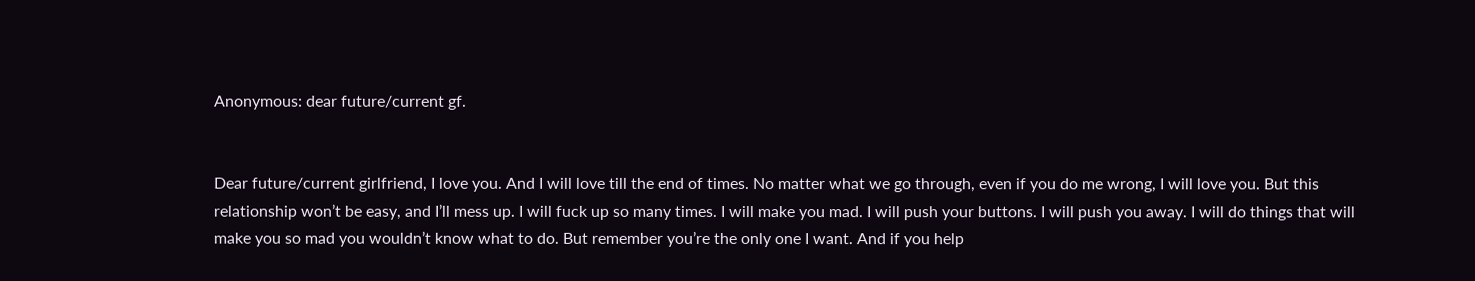Anonymous: dear future/current gf.


Dear future/current girlfriend, I love you. And I will love till the end of times. No matter what we go through, even if you do me wrong, I will love you. But this relationship won’t be easy, and I’ll mess up. I will fuck up so many times. I will make you mad. I will push your buttons. I will push you away. I will do things that will make you so mad you wouldn’t know what to do. But remember you’re the only one I want. And if you help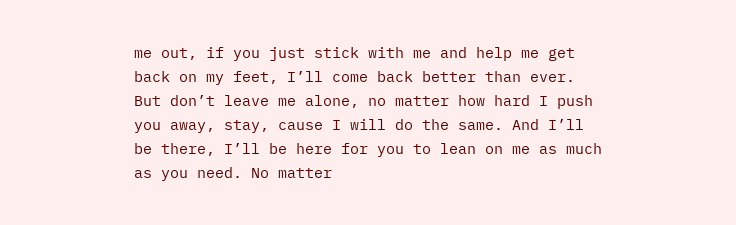me out, if you just stick with me and help me get back on my feet, I’ll come back better than ever. But don’t leave me alone, no matter how hard I push you away, stay, cause I will do the same. And I’ll be there, I’ll be here for you to lean on me as much as you need. No matter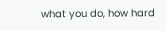what you do, how hard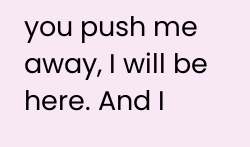you push me away, I will be here. And I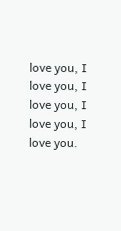love you, I love you, I love you, I love you, I love you.